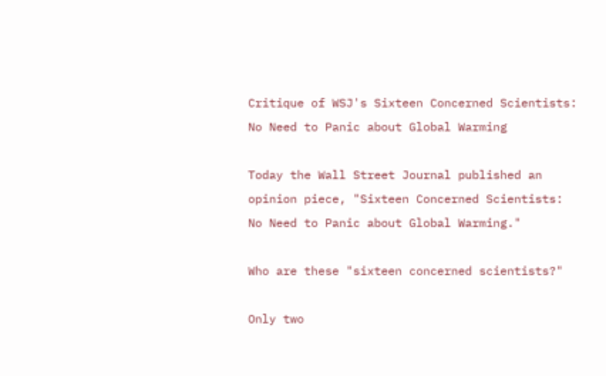Critique of WSJ's Sixteen Concerned Scientists: No Need to Panic about Global Warming

Today the Wall Street Journal published an opinion piece, "Sixteen Concerned Scientists: No Need to Panic about Global Warming."

Who are these "sixteen concerned scientists?"

Only two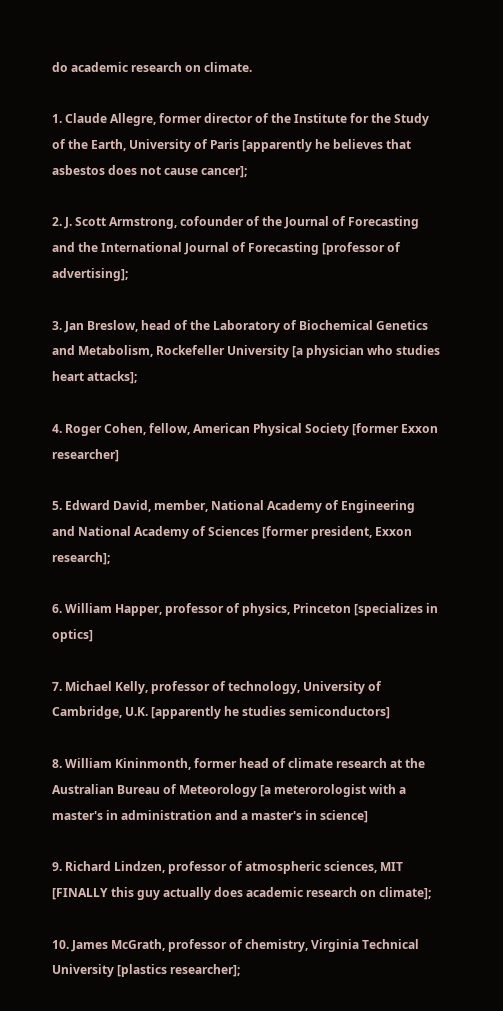do academic research on climate.

1. Claude Allegre, former director of the Institute for the Study of the Earth, University of Paris [apparently he believes that asbestos does not cause cancer];

2. J. Scott Armstrong, cofounder of the Journal of Forecasting and the International Journal of Forecasting [professor of advertising];

3. Jan Breslow, head of the Laboratory of Biochemical Genetics and Metabolism, Rockefeller University [a physician who studies heart attacks];

4. Roger Cohen, fellow, American Physical Society [former Exxon researcher]

5. Edward David, member, National Academy of Engineering and National Academy of Sciences [former president, Exxon research];

6. William Happer, professor of physics, Princeton [specializes in optics]

7. Michael Kelly, professor of technology, University of Cambridge, U.K. [apparently he studies semiconductors]

8. William Kininmonth, former head of climate research at the Australian Bureau of Meteorology [a meterorologist with a master's in administration and a master's in science]

9. Richard Lindzen, professor of atmospheric sciences, MIT [FINALLY this guy actually does academic research on climate];

10. James McGrath, professor of chemistry, Virginia Technical University [plastics researcher];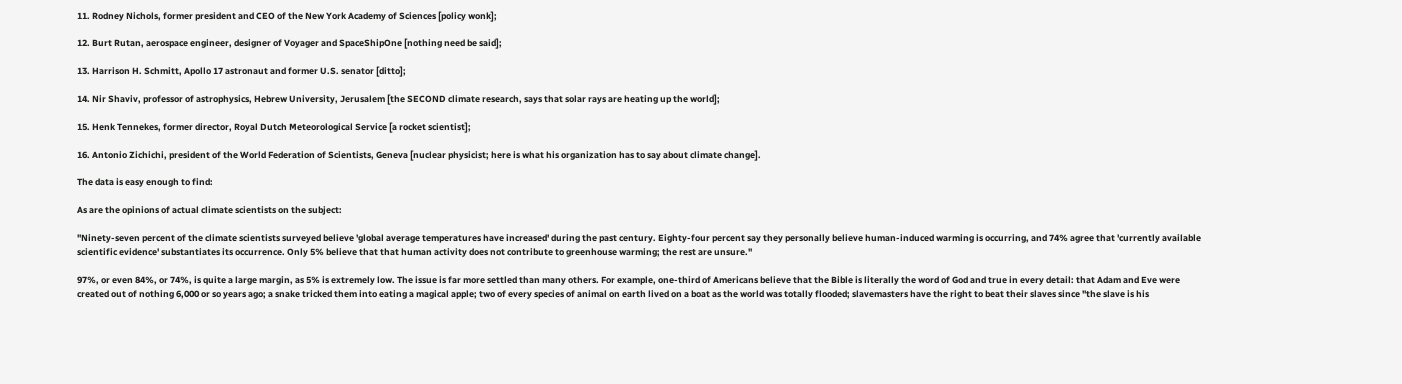11. Rodney Nichols, former president and CEO of the New York Academy of Sciences [policy wonk];

12. Burt Rutan, aerospace engineer, designer of Voyager and SpaceShipOne [nothing need be said];

13. Harrison H. Schmitt, Apollo 17 astronaut and former U.S. senator [ditto];

14. Nir Shaviv, professor of astrophysics, Hebrew University, Jerusalem [the SECOND climate research, says that solar rays are heating up the world];

15. Henk Tennekes, former director, Royal Dutch Meteorological Service [a rocket scientist];

16. Antonio Zichichi, president of the World Federation of Scientists, Geneva [nuclear physicist; here is what his organization has to say about climate change].

The data is easy enough to find:

As are the opinions of actual climate scientists on the subject:

"Ninety-seven percent of the climate scientists surveyed believe 'global average temperatures have increased' during the past century. Eighty-four percent say they personally believe human-induced warming is occurring, and 74% agree that 'currently available scientific evidence' substantiates its occurrence. Only 5% believe that that human activity does not contribute to greenhouse warming; the rest are unsure."

97%, or even 84%, or 74%, is quite a large margin, as 5% is extremely low. The issue is far more settled than many others. For example, one-third of Americans believe that the Bible is literally the word of God and true in every detail: that Adam and Eve were created out of nothing 6,000 or so years ago; a snake tricked them into eating a magical apple; two of every species of animal on earth lived on a boat as the world was totally flooded; slavemasters have the right to beat their slaves since "the slave is his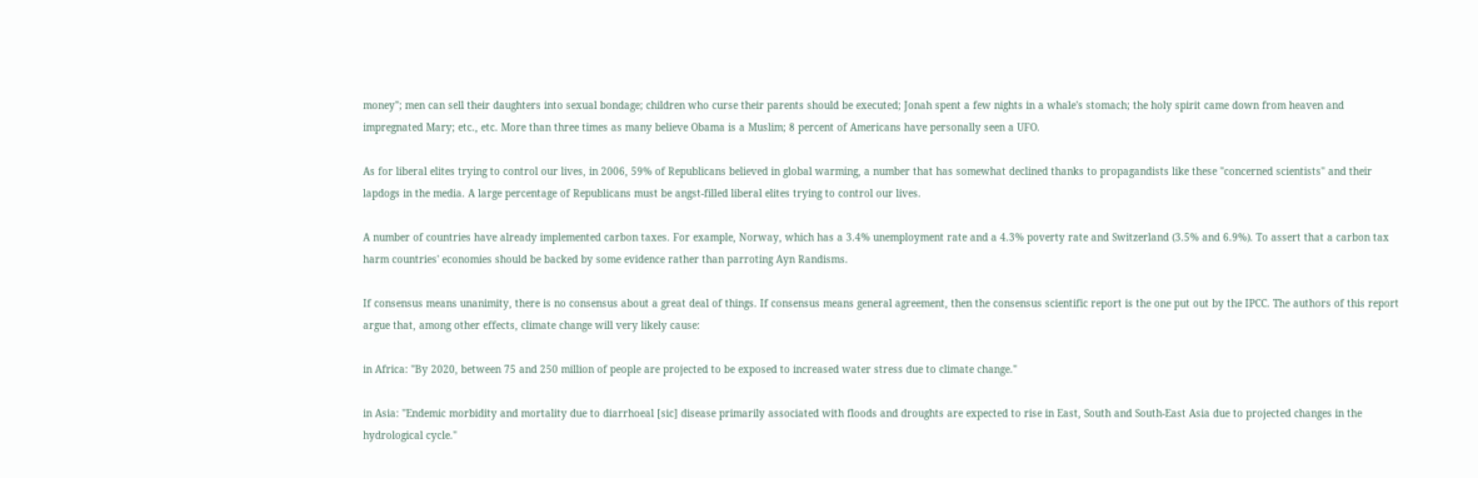money"; men can sell their daughters into sexual bondage; children who curse their parents should be executed; Jonah spent a few nights in a whale's stomach; the holy spirit came down from heaven and impregnated Mary; etc., etc. More than three times as many believe Obama is a Muslim; 8 percent of Americans have personally seen a UFO.

As for liberal elites trying to control our lives, in 2006, 59% of Republicans believed in global warming, a number that has somewhat declined thanks to propagandists like these "concerned scientists" and their lapdogs in the media. A large percentage of Republicans must be angst-filled liberal elites trying to control our lives.

A number of countries have already implemented carbon taxes. For example, Norway, which has a 3.4% unemployment rate and a 4.3% poverty rate and Switzerland (3.5% and 6.9%). To assert that a carbon tax harm countries' economies should be backed by some evidence rather than parroting Ayn Randisms.

If consensus means unanimity, there is no consensus about a great deal of things. If consensus means general agreement, then the consensus scientific report is the one put out by the IPCC. The authors of this report argue that, among other effects, climate change will very likely cause:

in Africa: "By 2020, between 75 and 250 million of people are projected to be exposed to increased water stress due to climate change."

in Asia: "Endemic morbidity and mortality due to diarrhoeal [sic] disease primarily associated with floods and droughts are expected to rise in East, South and South-East Asia due to projected changes in the hydrological cycle."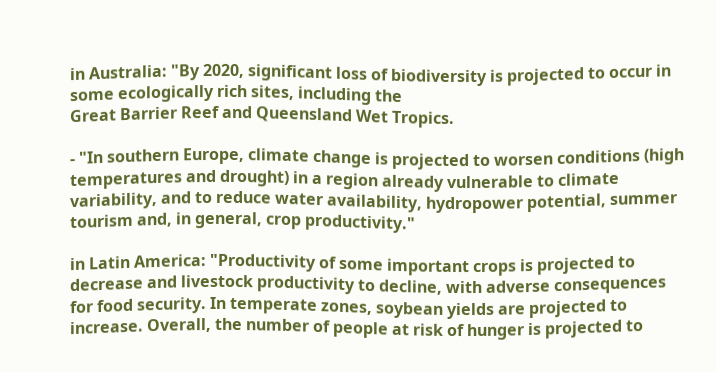in Australia: "By 2020, significant loss of biodiversity is projected to occur in some ecologically rich sites, including the
Great Barrier Reef and Queensland Wet Tropics.

- "In southern Europe, climate change is projected to worsen conditions (high temperatures and drought) in a region already vulnerable to climate variability, and to reduce water availability, hydropower potential, summer tourism and, in general, crop productivity."

in Latin America: "Productivity of some important crops is projected to decrease and livestock productivity to decline, with adverse consequences for food security. In temperate zones, soybean yields are projected to increase. Overall, the number of people at risk of hunger is projected to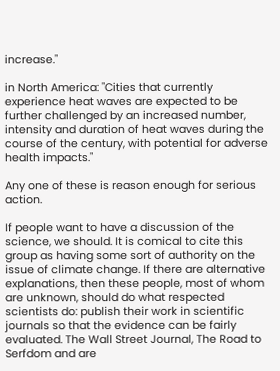increase."

in North America: "Cities that currently experience heat waves are expected to be further challenged by an increased number, intensity and duration of heat waves during the course of the century, with potential for adverse health impacts."

Any one of these is reason enough for serious action.

If people want to have a discussion of the science, we should. It is comical to cite this group as having some sort of authority on the issue of climate change. If there are alternative explanations, then these people, most of whom are unknown, should do what respected scientists do: publish their work in scientific journals so that the evidence can be fairly evaluated. The Wall Street Journal, The Road to Serfdom and are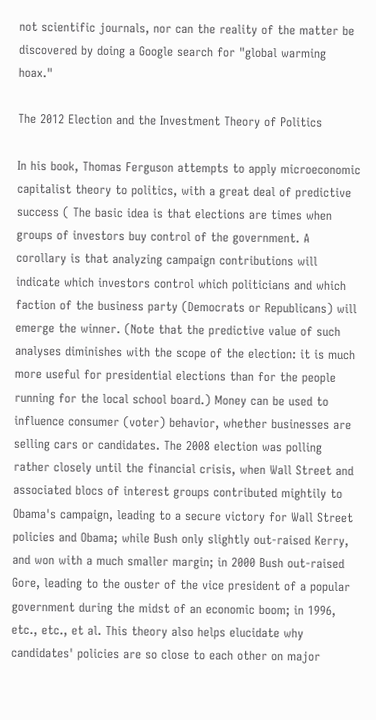not scientific journals, nor can the reality of the matter be discovered by doing a Google search for "global warming hoax."

The 2012 Election and the Investment Theory of Politics

In his book, Thomas Ferguson attempts to apply microeconomic capitalist theory to politics, with a great deal of predictive success ( The basic idea is that elections are times when groups of investors buy control of the government. A corollary is that analyzing campaign contributions will indicate which investors control which politicians and which faction of the business party (Democrats or Republicans) will emerge the winner. (Note that the predictive value of such analyses diminishes with the scope of the election: it is much more useful for presidential elections than for the people running for the local school board.) Money can be used to influence consumer (voter) behavior, whether businesses are selling cars or candidates. The 2008 election was polling rather closely until the financial crisis, when Wall Street and associated blocs of interest groups contributed mightily to Obama's campaign, leading to a secure victory for Wall Street policies and Obama; while Bush only slightly out-raised Kerry, and won with a much smaller margin; in 2000 Bush out-raised Gore, leading to the ouster of the vice president of a popular government during the midst of an economic boom; in 1996, etc., etc., et al. This theory also helps elucidate why candidates' policies are so close to each other on major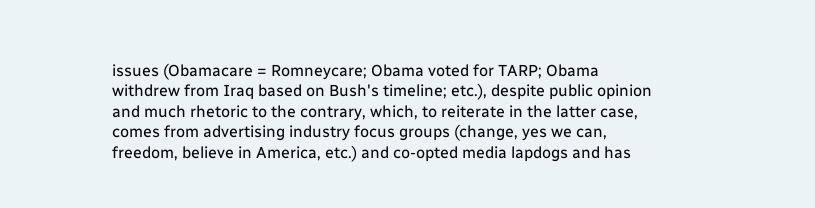issues (Obamacare = Romneycare; Obama voted for TARP; Obama withdrew from Iraq based on Bush's timeline; etc.), despite public opinion and much rhetoric to the contrary, which, to reiterate in the latter case, comes from advertising industry focus groups (change, yes we can, freedom, believe in America, etc.) and co-opted media lapdogs and has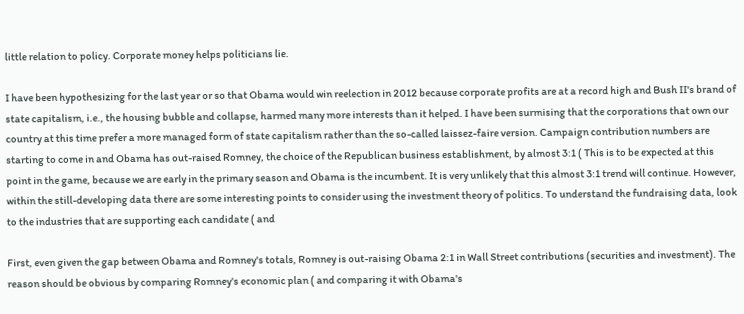little relation to policy. Corporate money helps politicians lie.

I have been hypothesizing for the last year or so that Obama would win reelection in 2012 because corporate profits are at a record high and Bush II's brand of state capitalism, i.e., the housing bubble and collapse, harmed many more interests than it helped. I have been surmising that the corporations that own our country at this time prefer a more managed form of state capitalism rather than the so-called laissez-faire version. Campaign contribution numbers are starting to come in and Obama has out-raised Romney, the choice of the Republican business establishment, by almost 3:1 ( This is to be expected at this point in the game, because we are early in the primary season and Obama is the incumbent. It is very unlikely that this almost 3:1 trend will continue. However, within the still-developing data there are some interesting points to consider using the investment theory of politics. To understand the fundraising data, look to the industries that are supporting each candidate ( and

First, even given the gap between Obama and Romney's totals, Romney is out-raising Obama 2:1 in Wall Street contributions (securities and investment). The reason should be obvious by comparing Romney's economic plan ( and comparing it with Obama's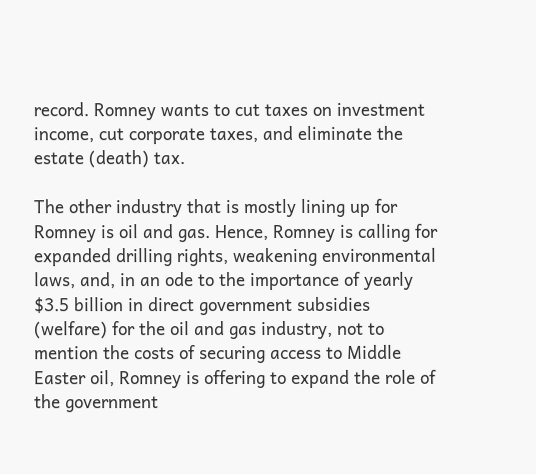record. Romney wants to cut taxes on investment income, cut corporate taxes, and eliminate the estate (death) tax.

The other industry that is mostly lining up for Romney is oil and gas. Hence, Romney is calling for expanded drilling rights, weakening environmental laws, and, in an ode to the importance of yearly $3.5 billion in direct government subsidies (welfare) for the oil and gas industry, not to mention the costs of securing access to Middle Easter oil, Romney is offering to expand the role of the government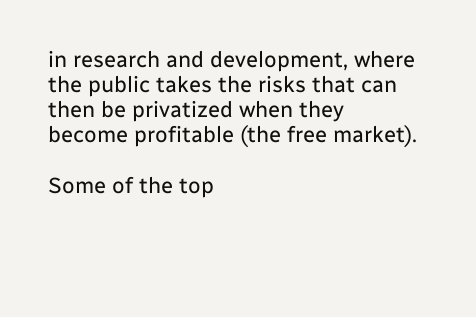in research and development, where the public takes the risks that can then be privatized when they become profitable (the free market).

Some of the top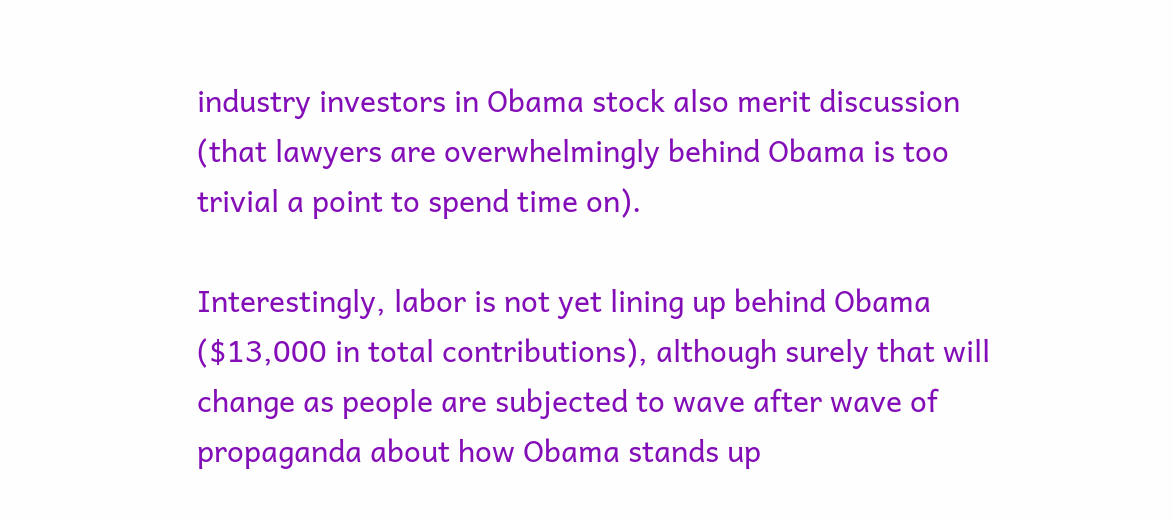industry investors in Obama stock also merit discussion (that lawyers are overwhelmingly behind Obama is too trivial a point to spend time on).

Interestingly, labor is not yet lining up behind Obama ($13,000 in total contributions), although surely that will change as people are subjected to wave after wave of propaganda about how Obama stands up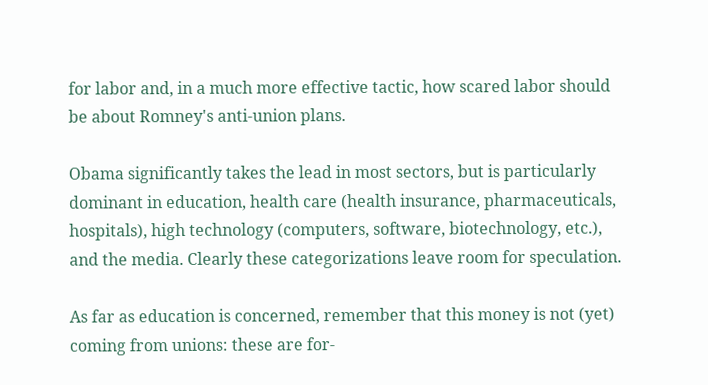for labor and, in a much more effective tactic, how scared labor should be about Romney's anti-union plans.

Obama significantly takes the lead in most sectors, but is particularly dominant in education, health care (health insurance, pharmaceuticals, hospitals), high technology (computers, software, biotechnology, etc.), and the media. Clearly these categorizations leave room for speculation.

As far as education is concerned, remember that this money is not (yet) coming from unions: these are for-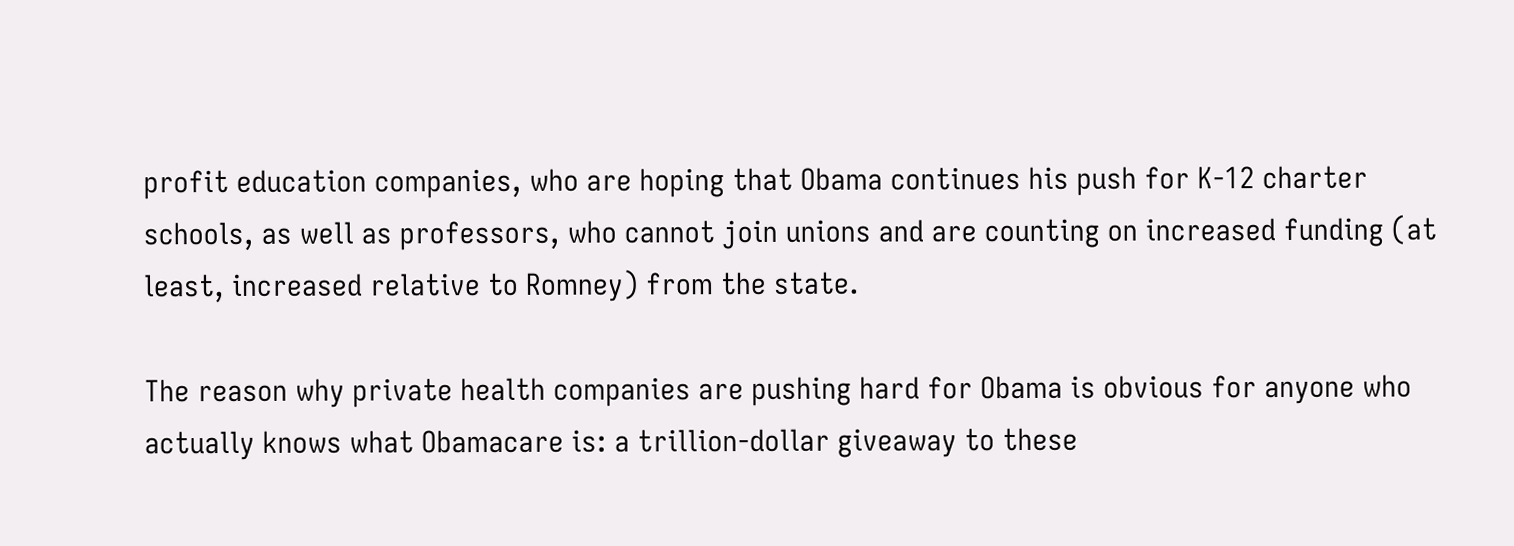profit education companies, who are hoping that Obama continues his push for K-12 charter schools, as well as professors, who cannot join unions and are counting on increased funding (at least, increased relative to Romney) from the state.

The reason why private health companies are pushing hard for Obama is obvious for anyone who actually knows what Obamacare is: a trillion-dollar giveaway to these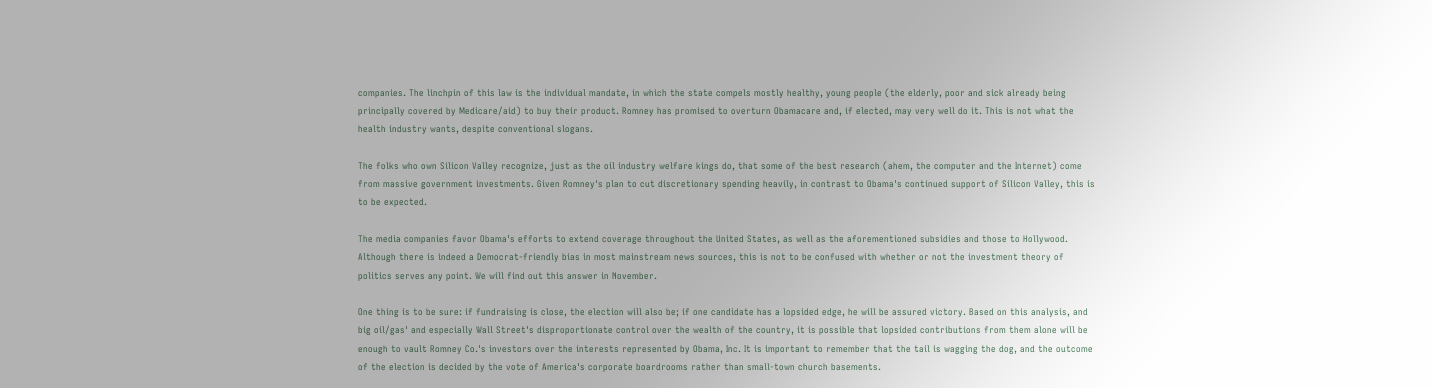companies. The linchpin of this law is the individual mandate, in which the state compels mostly healthy, young people (the elderly, poor and sick already being principally covered by Medicare/aid) to buy their product. Romney has promised to overturn Obamacare and, if elected, may very well do it. This is not what the health industry wants, despite conventional slogans.

The folks who own Silicon Valley recognize, just as the oil industry welfare kings do, that some of the best research (ahem, the computer and the Internet) come from massive government investments. Given Romney's plan to cut discretionary spending heavily, in contrast to Obama's continued support of Silicon Valley, this is to be expected.

The media companies favor Obama's efforts to extend coverage throughout the United States, as well as the aforementioned subsidies and those to Hollywood. Although there is indeed a Democrat-friendly bias in most mainstream news sources, this is not to be confused with whether or not the investment theory of politics serves any point. We will find out this answer in November.

One thing is to be sure: if fundraising is close, the election will also be; if one candidate has a lopsided edge, he will be assured victory. Based on this analysis, and big oil/gas' and especially Wall Street's disproportionate control over the wealth of the country, it is possible that lopsided contributions from them alone will be enough to vault Romney Co.'s investors over the interests represented by Obama, Inc. It is important to remember that the tail is wagging the dog, and the outcome of the election is decided by the vote of America's corporate boardrooms rather than small-town church basements.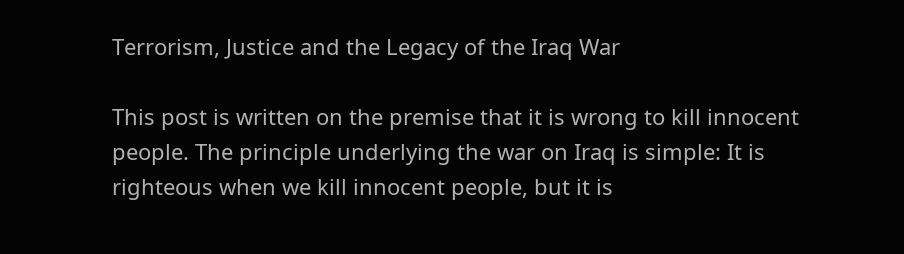Terrorism, Justice and the Legacy of the Iraq War

This post is written on the premise that it is wrong to kill innocent people. The principle underlying the war on Iraq is simple: It is righteous when we kill innocent people, but it is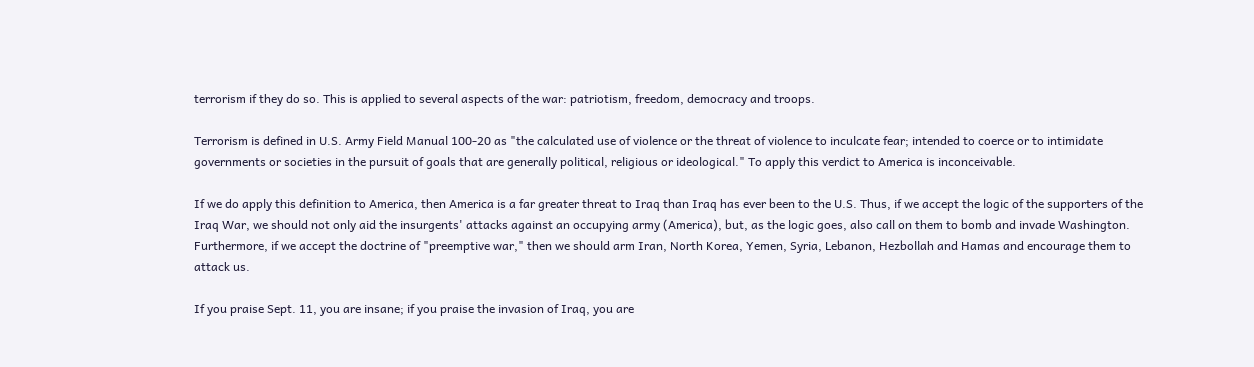terrorism if they do so. This is applied to several aspects of the war: patriotism, freedom, democracy and troops.

Terrorism is defined in U.S. Army Field Manual 100-20 as "the calculated use of violence or the threat of violence to inculcate fear; intended to coerce or to intimidate governments or societies in the pursuit of goals that are generally political, religious or ideological." To apply this verdict to America is inconceivable.

If we do apply this definition to America, then America is a far greater threat to Iraq than Iraq has ever been to the U.S. Thus, if we accept the logic of the supporters of the Iraq War, we should not only aid the insurgents' attacks against an occupying army (America), but, as the logic goes, also call on them to bomb and invade Washington. Furthermore, if we accept the doctrine of "preemptive war," then we should arm Iran, North Korea, Yemen, Syria, Lebanon, Hezbollah and Hamas and encourage them to attack us.

If you praise Sept. 11, you are insane; if you praise the invasion of Iraq, you are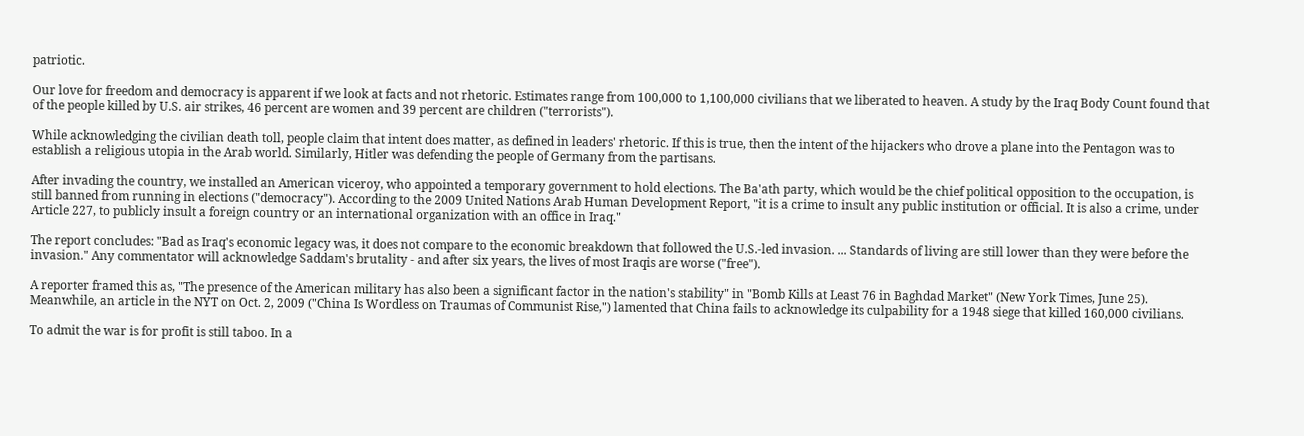patriotic.

Our love for freedom and democracy is apparent if we look at facts and not rhetoric. Estimates range from 100,000 to 1,100,000 civilians that we liberated to heaven. A study by the Iraq Body Count found that of the people killed by U.S. air strikes, 46 percent are women and 39 percent are children ("terrorists").

While acknowledging the civilian death toll, people claim that intent does matter, as defined in leaders' rhetoric. If this is true, then the intent of the hijackers who drove a plane into the Pentagon was to establish a religious utopia in the Arab world. Similarly, Hitler was defending the people of Germany from the partisans.

After invading the country, we installed an American viceroy, who appointed a temporary government to hold elections. The Ba'ath party, which would be the chief political opposition to the occupation, is still banned from running in elections ("democracy"). According to the 2009 United Nations Arab Human Development Report, "it is a crime to insult any public institution or official. It is also a crime, under Article 227, to publicly insult a foreign country or an international organization with an office in Iraq."

The report concludes: "Bad as Iraq's economic legacy was, it does not compare to the economic breakdown that followed the U.S.-led invasion. ... Standards of living are still lower than they were before the invasion." Any commentator will acknowledge Saddam's brutality - and after six years, the lives of most Iraqis are worse ("free").

A reporter framed this as, "The presence of the American military has also been a significant factor in the nation's stability" in "Bomb Kills at Least 76 in Baghdad Market" (New York Times, June 25). Meanwhile, an article in the NYT on Oct. 2, 2009 ("China Is Wordless on Traumas of Communist Rise,") lamented that China fails to acknowledge its culpability for a 1948 siege that killed 160,000 civilians.

To admit the war is for profit is still taboo. In a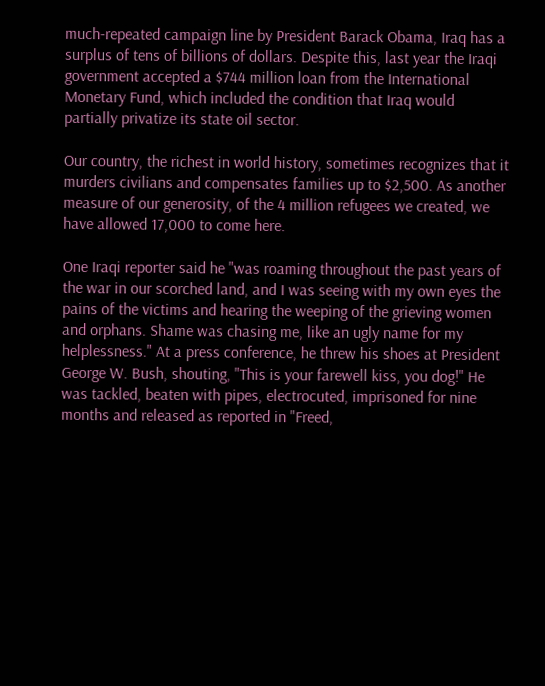much-repeated campaign line by President Barack Obama, Iraq has a surplus of tens of billions of dollars. Despite this, last year the Iraqi government accepted a $744 million loan from the International Monetary Fund, which included the condition that Iraq would partially privatize its state oil sector.

Our country, the richest in world history, sometimes recognizes that it murders civilians and compensates families up to $2,500. As another measure of our generosity, of the 4 million refugees we created, we have allowed 17,000 to come here.

One Iraqi reporter said he "was roaming throughout the past years of the war in our scorched land, and I was seeing with my own eyes the pains of the victims and hearing the weeping of the grieving women and orphans. Shame was chasing me, like an ugly name for my helplessness." At a press conference, he threw his shoes at President George W. Bush, shouting, "This is your farewell kiss, you dog!" He was tackled, beaten with pipes, electrocuted, imprisoned for nine months and released as reported in "Freed,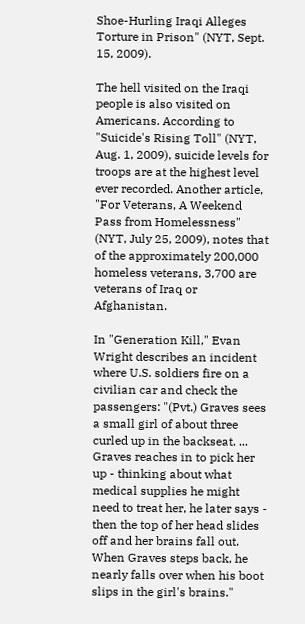Shoe-Hurling Iraqi Alleges Torture in Prison" (NYT, Sept. 15, 2009).

The hell visited on the Iraqi people is also visited on Americans. According to "Suicide's Rising Toll" (NYT, Aug. 1, 2009), suicide levels for troops are at the highest level ever recorded. Another article, "For Veterans, A Weekend Pass from Homelessness" (NYT, July 25, 2009), notes that of the approximately 200,000 homeless veterans, 3,700 are veterans of Iraq or Afghanistan.

In "Generation Kill," Evan Wright describes an incident where U.S. soldiers fire on a civilian car and check the passengers: "(Pvt.) Graves sees a small girl of about three curled up in the backseat. ... Graves reaches in to pick her up - thinking about what medical supplies he might need to treat her, he later says - then the top of her head slides off and her brains fall out. When Graves steps back, he nearly falls over when his boot slips in the girl's brains."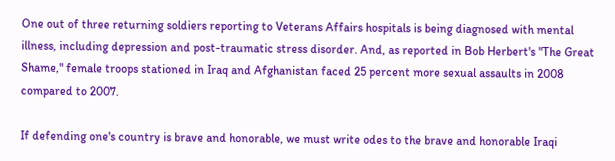One out of three returning soldiers reporting to Veterans Affairs hospitals is being diagnosed with mental illness, including depression and post-traumatic stress disorder. And, as reported in Bob Herbert's "The Great Shame," female troops stationed in Iraq and Afghanistan faced 25 percent more sexual assaults in 2008 compared to 2007.

If defending one's country is brave and honorable, we must write odes to the brave and honorable Iraqi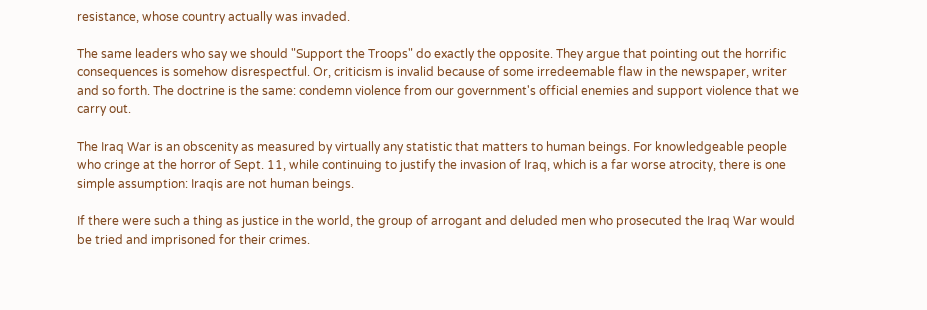resistance, whose country actually was invaded.

The same leaders who say we should "Support the Troops" do exactly the opposite. They argue that pointing out the horrific consequences is somehow disrespectful. Or, criticism is invalid because of some irredeemable flaw in the newspaper, writer and so forth. The doctrine is the same: condemn violence from our government's official enemies and support violence that we carry out.

The Iraq War is an obscenity as measured by virtually any statistic that matters to human beings. For knowledgeable people who cringe at the horror of Sept. 11, while continuing to justify the invasion of Iraq, which is a far worse atrocity, there is one simple assumption: Iraqis are not human beings.

If there were such a thing as justice in the world, the group of arrogant and deluded men who prosecuted the Iraq War would be tried and imprisoned for their crimes.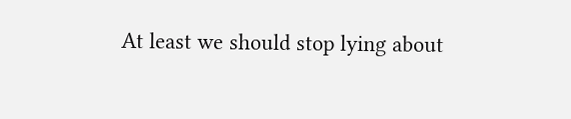At least we should stop lying about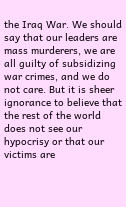the Iraq War. We should say that our leaders are mass murderers, we are all guilty of subsidizing war crimes, and we do not care. But it is sheer ignorance to believe that the rest of the world does not see our hypocrisy or that our victims are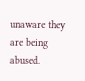unaware they are being abused.